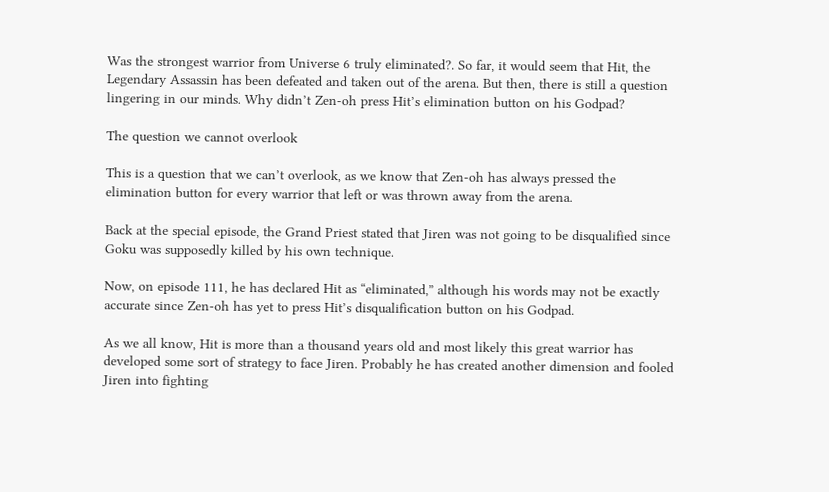Was the strongest warrior from Universe 6 truly eliminated?. So far, it would seem that Hit, the Legendary Assassin has been defeated and taken out of the arena. But then, there is still a question lingering in our minds. Why didn’t Zen-oh press Hit’s elimination button on his Godpad?

The question we cannot overlook

This is a question that we can’t overlook, as we know that Zen-oh has always pressed the elimination button for every warrior that left or was thrown away from the arena.

Back at the special episode, the Grand Priest stated that Jiren was not going to be disqualified since Goku was supposedly killed by his own technique.

Now, on episode 111, he has declared Hit as “eliminated,” although his words may not be exactly accurate since Zen-oh has yet to press Hit’s disqualification button on his Godpad.

As we all know, Hit is more than a thousand years old and most likely this great warrior has developed some sort of strategy to face Jiren. Probably he has created another dimension and fooled Jiren into fighting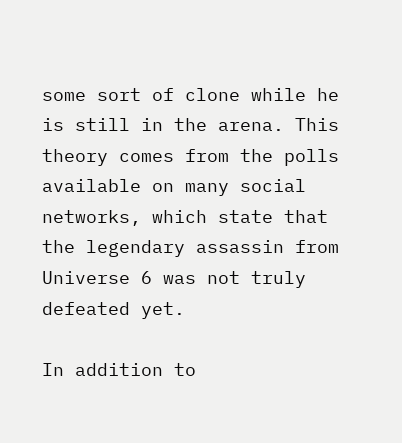some sort of clone while he is still in the arena. This theory comes from the polls available on many social networks, which state that the legendary assassin from Universe 6 was not truly defeated yet.

In addition to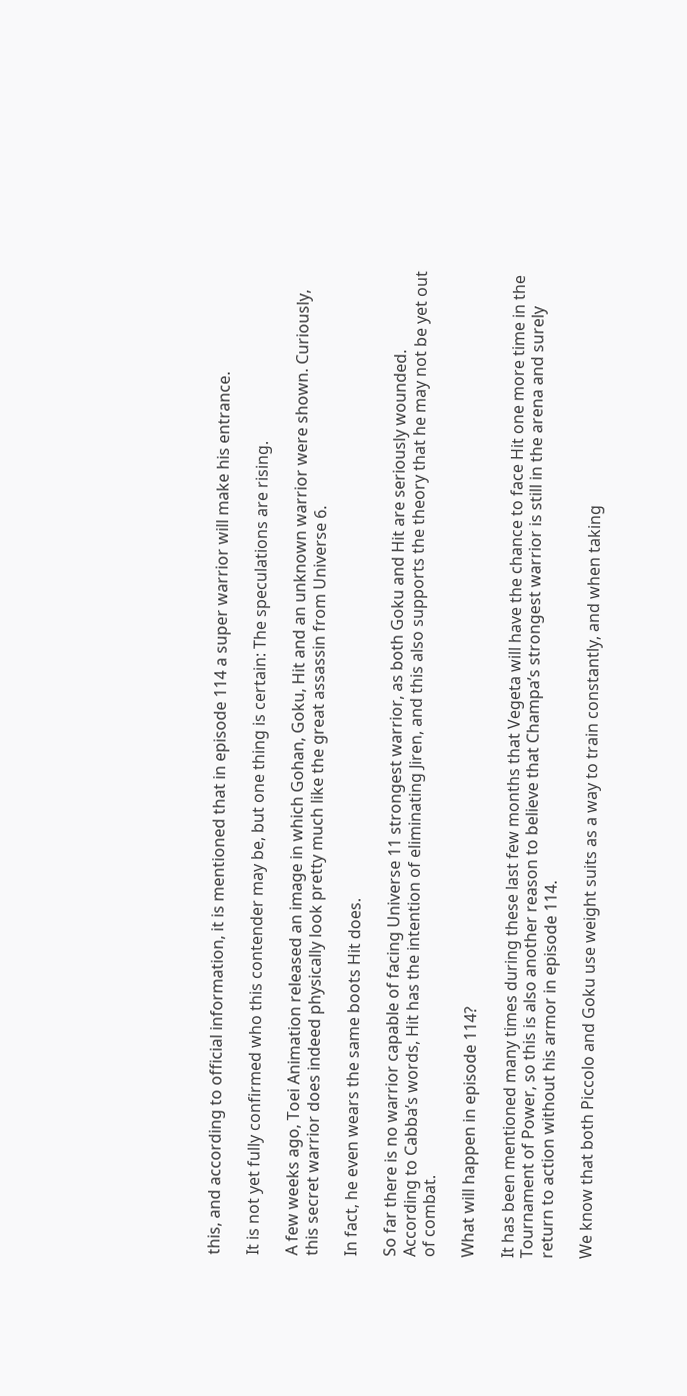this, and according to official information, it is mentioned that in episode 114 a super warrior will make his entrance.

It is not yet fully confirmed who this contender may be, but one thing is certain: The speculations are rising.

A few weeks ago, Toei Animation released an image in which Gohan, Goku, Hit and an unknown warrior were shown. Curiously, this secret warrior does indeed physically look pretty much like the great assassin from Universe 6.

In fact, he even wears the same boots Hit does.

So far there is no warrior capable of facing Universe 11 strongest warrior, as both Goku and Hit are seriously wounded. According to Cabba’s words, Hit has the intention of eliminating Jiren, and this also supports the theory that he may not be yet out of combat.

What will happen in episode 114?

It has been mentioned many times during these last few months that Vegeta will have the chance to face Hit one more time in the Tournament of Power, so this is also another reason to believe that Champa’s strongest warrior is still in the arena and surely return to action without his armor in episode 114.

We know that both Piccolo and Goku use weight suits as a way to train constantly, and when taking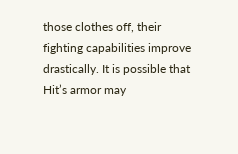those clothes off, their fighting capabilities improve drastically. It is possible that Hit’s armor may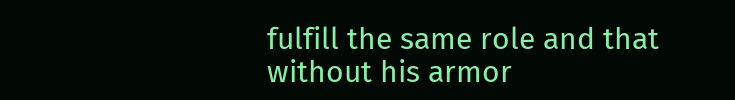fulfill the same role and that without his armor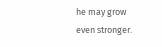he may grow even stronger.